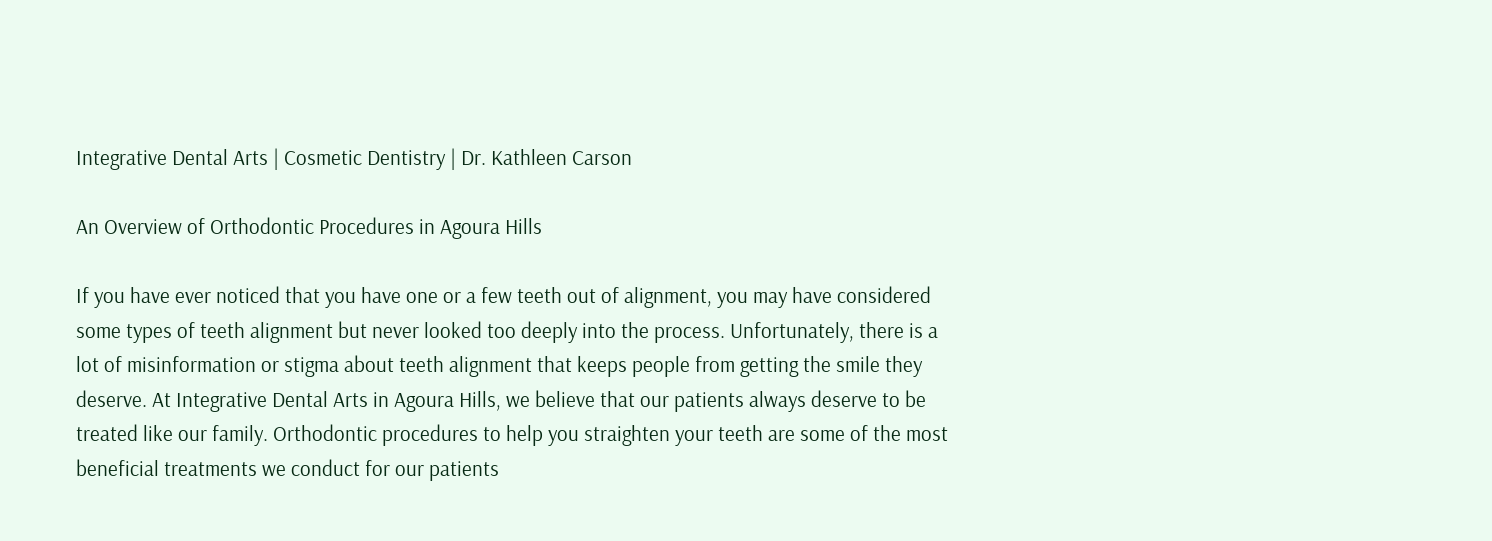Integrative Dental Arts | Cosmetic Dentistry | Dr. Kathleen Carson

An Overview of Orthodontic Procedures in Agoura Hills

If you have ever noticed that you have one or a few teeth out of alignment, you may have considered some types of teeth alignment but never looked too deeply into the process. Unfortunately, there is a lot of misinformation or stigma about teeth alignment that keeps people from getting the smile they deserve. At Integrative Dental Arts in Agoura Hills, we believe that our patients always deserve to be treated like our family. Orthodontic procedures to help you straighten your teeth are some of the most beneficial treatments we conduct for our patients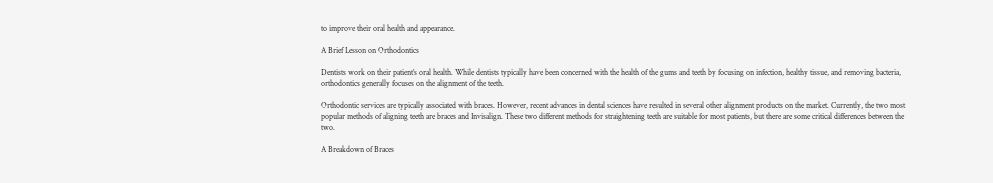to improve their oral health and appearance.

A Brief Lesson on Orthodontics

Dentists work on their patient’s oral health. While dentists typically have been concerned with the health of the gums and teeth by focusing on infection, healthy tissue, and removing bacteria, orthodontics generally focuses on the alignment of the teeth.

Orthodontic services are typically associated with braces. However, recent advances in dental sciences have resulted in several other alignment products on the market. Currently, the two most popular methods of aligning teeth are braces and Invisalign. These two different methods for straightening teeth are suitable for most patients, but there are some critical differences between the two.

A Breakdown of Braces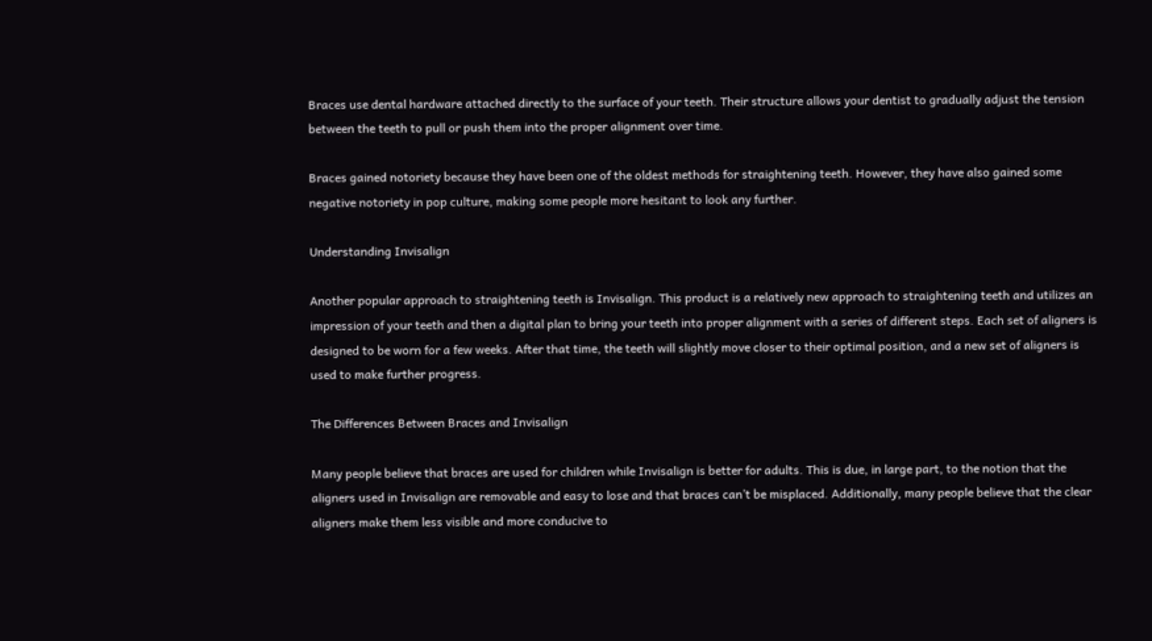Braces use dental hardware attached directly to the surface of your teeth. Their structure allows your dentist to gradually adjust the tension between the teeth to pull or push them into the proper alignment over time.

Braces gained notoriety because they have been one of the oldest methods for straightening teeth. However, they have also gained some negative notoriety in pop culture, making some people more hesitant to look any further.

Understanding Invisalign

Another popular approach to straightening teeth is Invisalign. This product is a relatively new approach to straightening teeth and utilizes an impression of your teeth and then a digital plan to bring your teeth into proper alignment with a series of different steps. Each set of aligners is designed to be worn for a few weeks. After that time, the teeth will slightly move closer to their optimal position, and a new set of aligners is used to make further progress.

The Differences Between Braces and Invisalign

Many people believe that braces are used for children while Invisalign is better for adults. This is due, in large part, to the notion that the aligners used in Invisalign are removable and easy to lose and that braces can’t be misplaced. Additionally, many people believe that the clear aligners make them less visible and more conducive to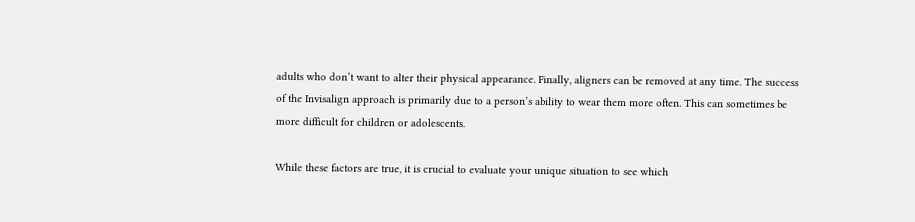adults who don’t want to alter their physical appearance. Finally, aligners can be removed at any time. The success of the Invisalign approach is primarily due to a person’s ability to wear them more often. This can sometimes be more difficult for children or adolescents.

While these factors are true, it is crucial to evaluate your unique situation to see which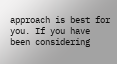approach is best for you. If you have been considering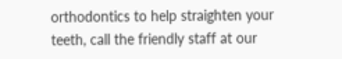orthodontics to help straighten your teeth, call the friendly staff at our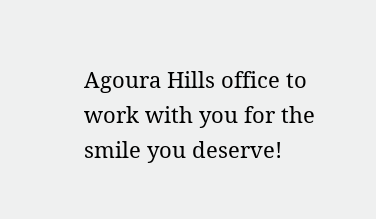Agoura Hills office to work with you for the smile you deserve!